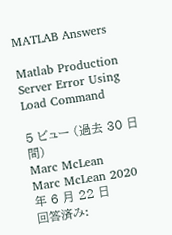MATLAB Answers

Matlab Production Server Error Using Load Command

5 ビュー (過去 30 日間)
Marc McLean
Marc McLean 2020 年 6 月 22 日
回答済み: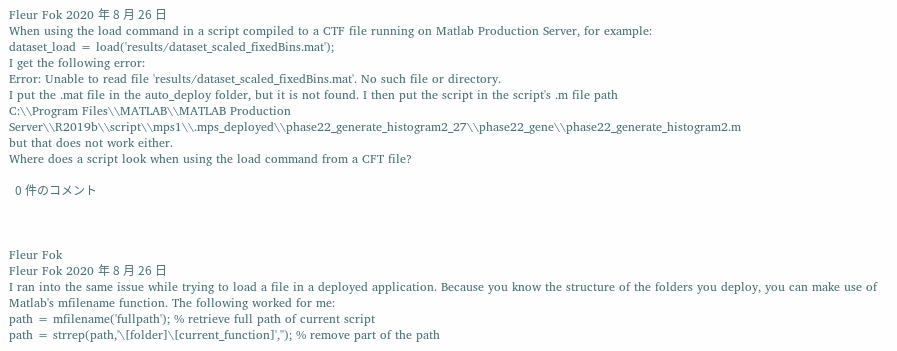Fleur Fok 2020 年 8 月 26 日
When using the load command in a script compiled to a CTF file running on Matlab Production Server, for example:
dataset_load = load('results/dataset_scaled_fixedBins.mat');
I get the following error:
Error: Unable to read file 'results/dataset_scaled_fixedBins.mat'. No such file or directory.
I put the .mat file in the auto_deploy folder, but it is not found. I then put the script in the script's .m file path
C:\\Program Files\\MATLAB\\MATLAB Production Server\\R2019b\\script\\mps1\\.mps_deployed\\phase22_generate_histogram2_27\\phase22_gene\\phase22_generate_histogram2.m
but that does not work either.
Where does a script look when using the load command from a CFT file?

  0 件のコメント



Fleur Fok
Fleur Fok 2020 年 8 月 26 日
I ran into the same issue while trying to load a file in a deployed application. Because you know the structure of the folders you deploy, you can make use of Matlab's mfilename function. The following worked for me:
path = mfilename('fullpath'); % retrieve full path of current script
path = strrep(path,'\[folder]\[current_function]',''); % remove part of the path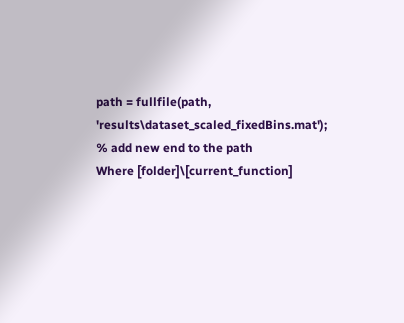path = fullfile(path, 'results\dataset_scaled_fixedBins.mat'); % add new end to the path
Where [folder]\[current_function]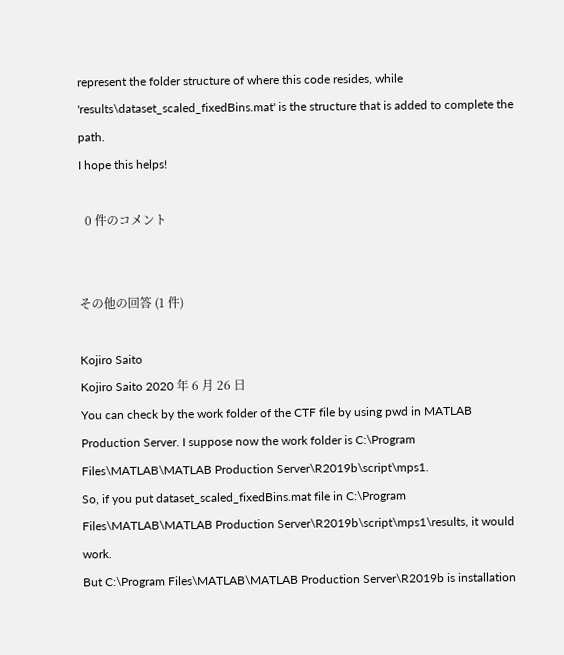represent the folder structure of where this code resides, while 'results\dataset_scaled_fixedBins.mat' is the structure that is added to complete the path.
I hope this helps!

  0 件のコメント


その他の回答 (1 件)

Kojiro Saito
Kojiro Saito 2020 年 6 月 26 日
You can check by the work folder of the CTF file by using pwd in MATLAB Production Server. I suppose now the work folder is C:\Program Files\MATLAB\MATLAB Production Server\R2019b\script\mps1.
So, if you put dataset_scaled_fixedBins.mat file in C:\Program Files\MATLAB\MATLAB Production Server\R2019b\script\mps1\results, it would work.
But C:\Program Files\MATLAB\MATLAB Production Server\R2019b is installation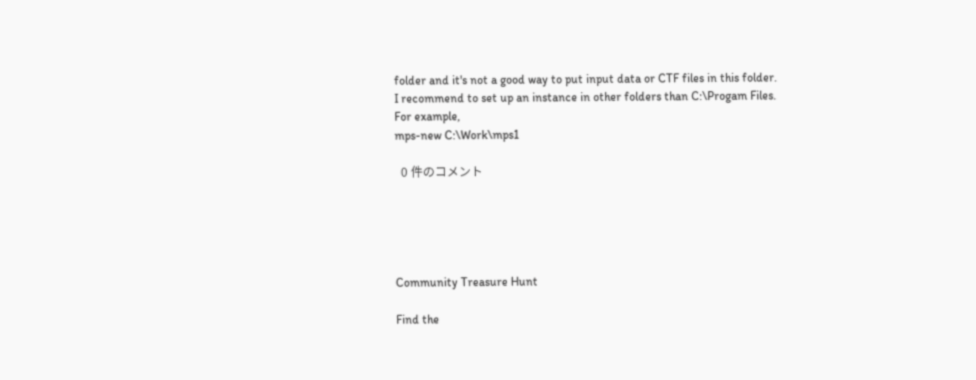folder and it's not a good way to put input data or CTF files in this folder.
I recommend to set up an instance in other folders than C:\Progam Files.
For example,
mps-new C:\Work\mps1

  0 件のコメント





Community Treasure Hunt

Find the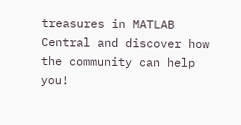treasures in MATLAB Central and discover how the community can help you!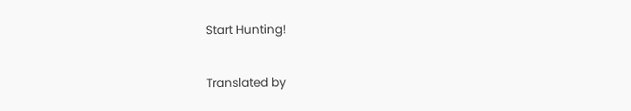Start Hunting!

Translated by